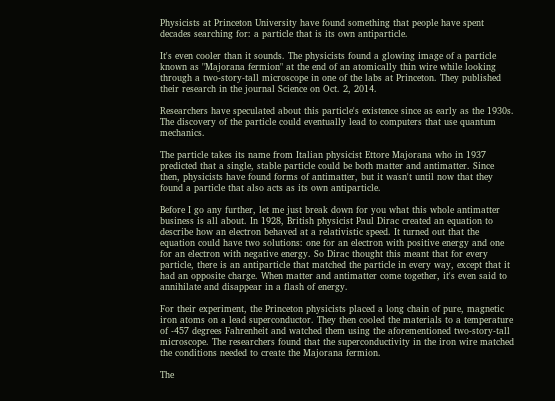Physicists at Princeton University have found something that people have spent decades searching for: a particle that is its own antiparticle.

It's even cooler than it sounds. The physicists found a glowing image of a particle known as "Majorana fermion" at the end of an atomically thin wire while looking through a two-story-tall microscope in one of the labs at Princeton. They published their research in the journal Science on Oct. 2, 2014.

Researchers have speculated about this particle's existence since as early as the 1930s. The discovery of the particle could eventually lead to computers that use quantum mechanics.

The particle takes its name from Italian physicist Ettore Majorana who in 1937 predicted that a single, stable particle could be both matter and antimatter. Since then, physicists have found forms of antimatter, but it wasn't until now that they found a particle that also acts as its own antiparticle.

Before I go any further, let me just break down for you what this whole antimatter business is all about. In 1928, British physicist Paul Dirac created an equation to describe how an electron behaved at a relativistic speed. It turned out that the equation could have two solutions: one for an electron with positive energy and one for an electron with negative energy. So Dirac thought this meant that for every particle, there is an antiparticle that matched the particle in every way, except that it had an opposite charge. When matter and antimatter come together, it's even said to annihilate and disappear in a flash of energy.

For their experiment, the Princeton physicists placed a long chain of pure, magnetic iron atoms on a lead superconductor. They then cooled the materials to a temperature of -457 degrees Fahrenheit and watched them using the aforementioned two-story-tall microscope. The researchers found that the superconductivity in the iron wire matched the conditions needed to create the Majorana fermion.

The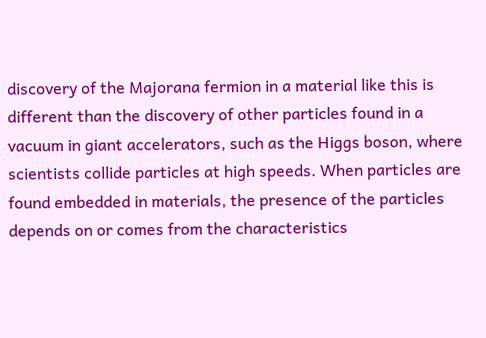discovery of the Majorana fermion in a material like this is different than the discovery of other particles found in a vacuum in giant accelerators, such as the Higgs boson, where scientists collide particles at high speeds. When particles are found embedded in materials, the presence of the particles depends on or comes from the characteristics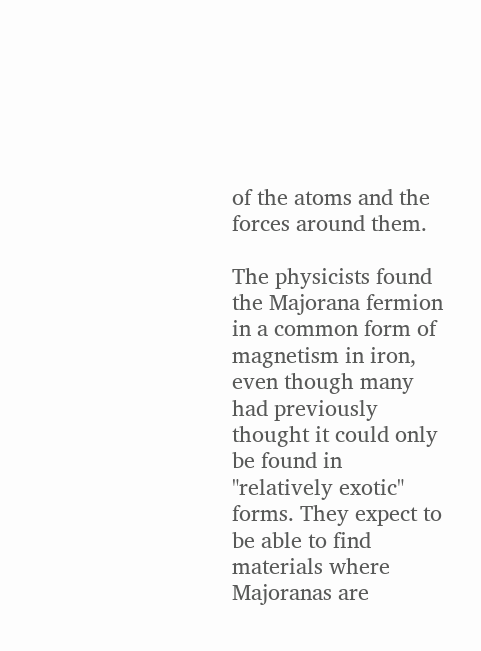of the atoms and the forces around them.

The physicists found the Majorana fermion in a common form of magnetism in iron, even though many had previously thought it could only be found in "relatively exotic" forms. They expect to be able to find materials where Majoranas are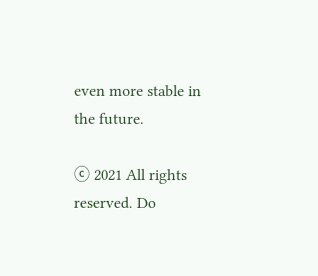even more stable in the future.

ⓒ 2021 All rights reserved. Do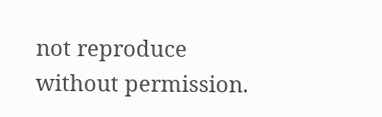not reproduce without permission.